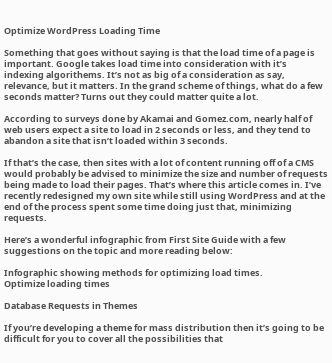Optimize WordPress Loading Time

Something that goes without saying is that the load time of a page is important. Google takes load time into consideration with it’s indexing algorithems. It’s not as big of a consideration as say, relevance, but it matters. In the grand scheme of things, what do a few seconds matter? Turns out they could matter quite a lot.

According to surveys done by Akamai and Gomez.com, nearly half of web users expect a site to load in 2 seconds or less, and they tend to abandon a site that isn’t loaded within 3 seconds.

If that’s the case, then sites with a lot of content running off of a CMS would probably be advised to minimize the size and number of requests being made to load their pages. That’s where this article comes in. I’ve recently redesigned my own site while still using WordPress and at the end of the process spent some time doing just that, minimizing requests.

Here’s a wonderful infographic from First Site Guide with a few suggestions on the topic and more reading below:

Infographic showing methods for optimizing load times.
Optimize loading times

Database Requests in Themes

If you’re developing a theme for mass distribution then it’s going to be difficult for you to cover all the possibilities that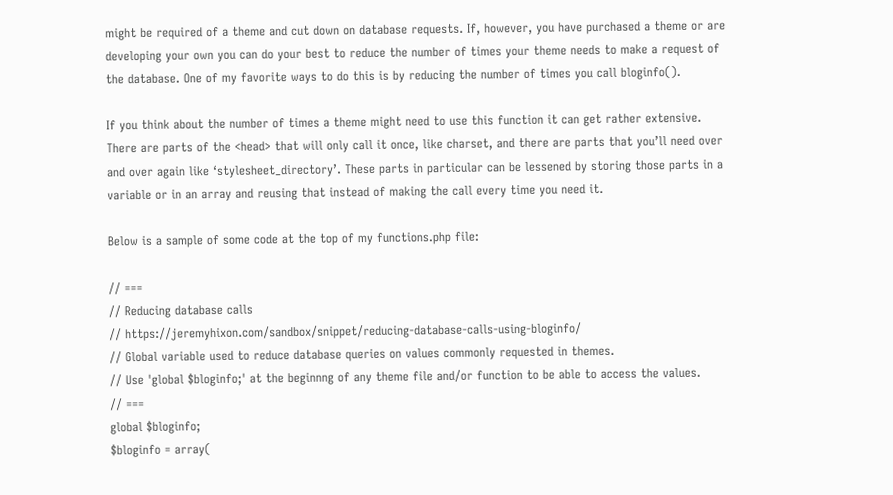might be required of a theme and cut down on database requests. If, however, you have purchased a theme or are developing your own you can do your best to reduce the number of times your theme needs to make a request of the database. One of my favorite ways to do this is by reducing the number of times you call bloginfo().

If you think about the number of times a theme might need to use this function it can get rather extensive. There are parts of the <head> that will only call it once, like charset, and there are parts that you’ll need over and over again like ‘stylesheet_directory’. These parts in particular can be lessened by storing those parts in a variable or in an array and reusing that instead of making the call every time you need it.

Below is a sample of some code at the top of my functions.php file:

// ===
// Reducing database calls
// https://jeremyhixon.com/sandbox/snippet/reducing-database-calls-using-bloginfo/
// Global variable used to reduce database queries on values commonly requested in themes.
// Use 'global $bloginfo;' at the beginnng of any theme file and/or function to be able to access the values.
// ===
global $bloginfo;
$bloginfo = array(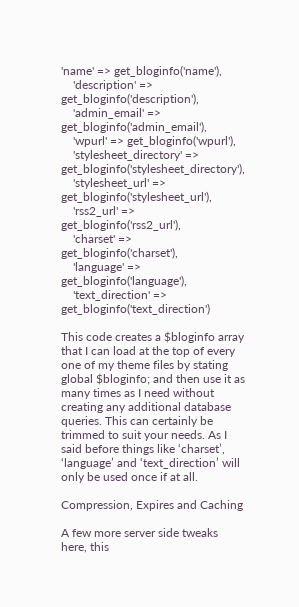'name' => get_bloginfo('name'),
    'description' => get_bloginfo('description'),
    'admin_email' => get_bloginfo('admin_email'),
    'wpurl' => get_bloginfo('wpurl'),
    'stylesheet_directory' => get_bloginfo('stylesheet_directory'),
    'stylesheet_url' => get_bloginfo('stylesheet_url'),
    'rss2_url' => get_bloginfo('rss2_url'),
    'charset' => get_bloginfo('charset'),
    'language' => get_bloginfo('language'),
    'text_direction' => get_bloginfo('text_direction')

This code creates a $bloginfo array that I can load at the top of every one of my theme files by stating global $bloginfo; and then use it as many times as I need without creating any additional database queries. This can certainly be trimmed to suit your needs. As I said before things like ‘charset’, ‘language’ and ‘text_direction’ will only be used once if at all.

Compression, Expires and Caching

A few more server side tweaks here, this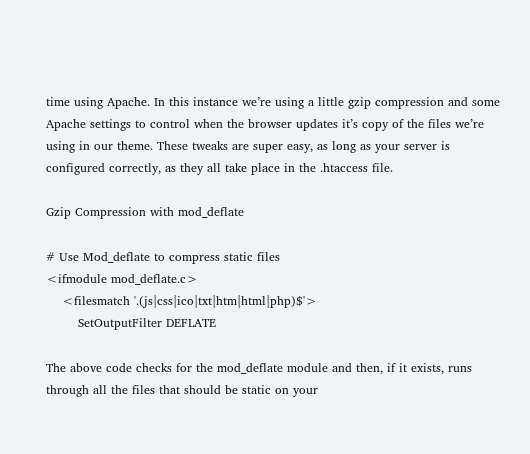time using Apache. In this instance we’re using a little gzip compression and some Apache settings to control when the browser updates it’s copy of the files we’re using in our theme. These tweaks are super easy, as long as your server is configured correctly, as they all take place in the .htaccess file.

Gzip Compression with mod_deflate

# Use Mod_deflate to compress static files
<ifmodule mod_deflate.c>
    <filesmatch '.(js|css|ico|txt|htm|html|php)$'>
        SetOutputFilter DEFLATE

The above code checks for the mod_deflate module and then, if it exists, runs through all the files that should be static on your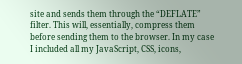site and sends them through the “DEFLATE” filter. This will, essentially, compress them before sending them to the browser. In my case I included all my JavaScript, CSS, icons,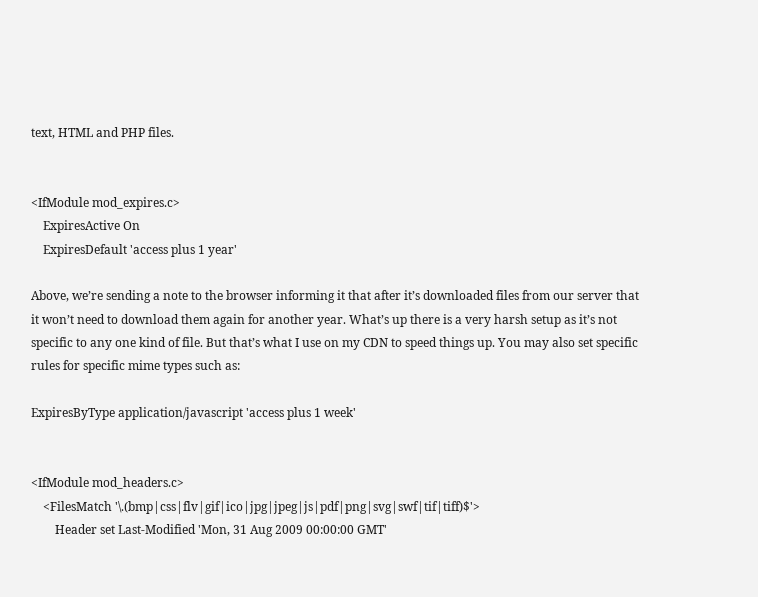text, HTML and PHP files.


<IfModule mod_expires.c>
    ExpiresActive On
    ExpiresDefault 'access plus 1 year'

Above, we’re sending a note to the browser informing it that after it’s downloaded files from our server that it won’t need to download them again for another year. What’s up there is a very harsh setup as it’s not specific to any one kind of file. But that’s what I use on my CDN to speed things up. You may also set specific rules for specific mime types such as:

ExpiresByType application/javascript 'access plus 1 week'


<IfModule mod_headers.c>
    <FilesMatch '\.(bmp|css|flv|gif|ico|jpg|jpeg|js|pdf|png|svg|swf|tif|tiff)$'>
        Header set Last-Modified 'Mon, 31 Aug 2009 00:00:00 GMT'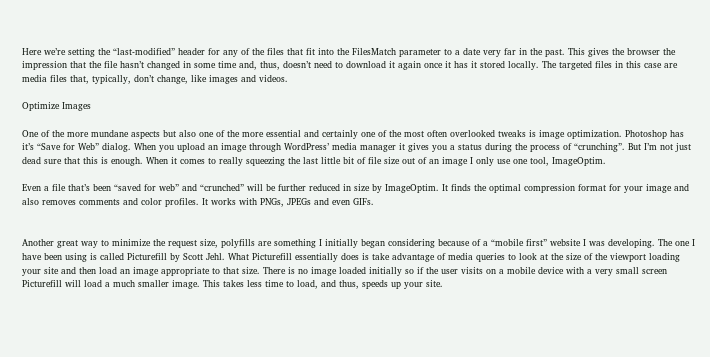Here we’re setting the “last-modified” header for any of the files that fit into the FilesMatch parameter to a date very far in the past. This gives the browser the impression that the file hasn’t changed in some time and, thus, doesn’t need to download it again once it has it stored locally. The targeted files in this case are media files that, typically, don’t change, like images and videos.

Optimize Images

One of the more mundane aspects but also one of the more essential and certainly one of the most often overlooked tweaks is image optimization. Photoshop has it’s “Save for Web” dialog. When you upload an image through WordPress’ media manager it gives you a status during the process of “crunching”. But I’m not just dead sure that this is enough. When it comes to really squeezing the last little bit of file size out of an image I only use one tool, ImageOptim.

Even a file that’s been “saved for web” and “crunched” will be further reduced in size by ImageOptim. It finds the optimal compression format for your image and also removes comments and color profiles. It works with PNGs, JPEGs and even GIFs.


Another great way to minimize the request size, polyfills are something I initially began considering because of a “mobile first” website I was developing. The one I have been using is called Picturefill by Scott Jehl. What Picturefill essentially does is take advantage of media queries to look at the size of the viewport loading your site and then load an image appropriate to that size. There is no image loaded initially so if the user visits on a mobile device with a very small screen Picturefill will load a much smaller image. This takes less time to load, and thus, speeds up your site.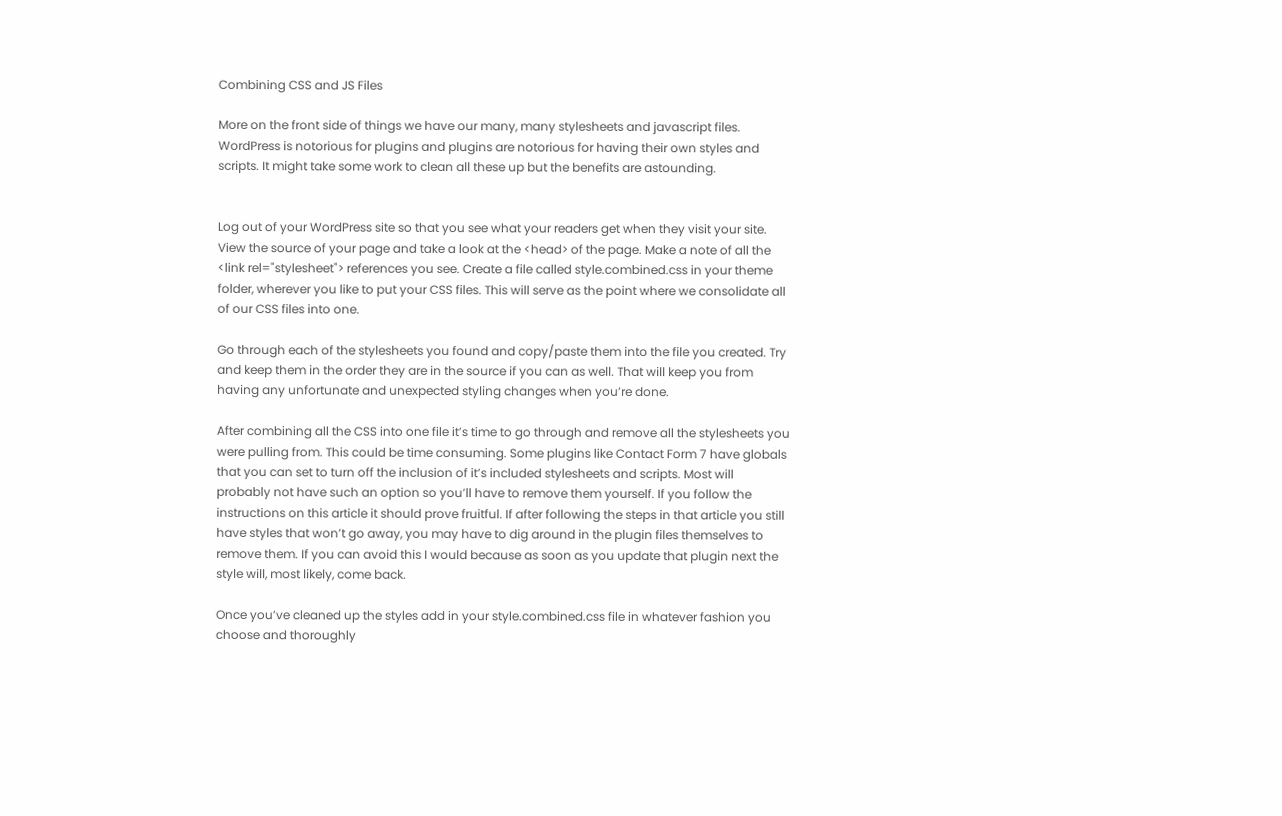Combining CSS and JS Files

More on the front side of things we have our many, many stylesheets and javascript files. WordPress is notorious for plugins and plugins are notorious for having their own styles and scripts. It might take some work to clean all these up but the benefits are astounding.


Log out of your WordPress site so that you see what your readers get when they visit your site. View the source of your page and take a look at the <head> of the page. Make a note of all the <link rel="stylesheet"> references you see. Create a file called style.combined.css in your theme folder, wherever you like to put your CSS files. This will serve as the point where we consolidate all of our CSS files into one.

Go through each of the stylesheets you found and copy/paste them into the file you created. Try and keep them in the order they are in the source if you can as well. That will keep you from having any unfortunate and unexpected styling changes when you’re done.

After combining all the CSS into one file it’s time to go through and remove all the stylesheets you were pulling from. This could be time consuming. Some plugins like Contact Form 7 have globals that you can set to turn off the inclusion of it’s included stylesheets and scripts. Most will probably not have such an option so you’ll have to remove them yourself. If you follow the instructions on this article it should prove fruitful. If after following the steps in that article you still have styles that won’t go away, you may have to dig around in the plugin files themselves to remove them. If you can avoid this I would because as soon as you update that plugin next the style will, most likely, come back.

Once you’ve cleaned up the styles add in your style.combined.css file in whatever fashion you choose and thoroughly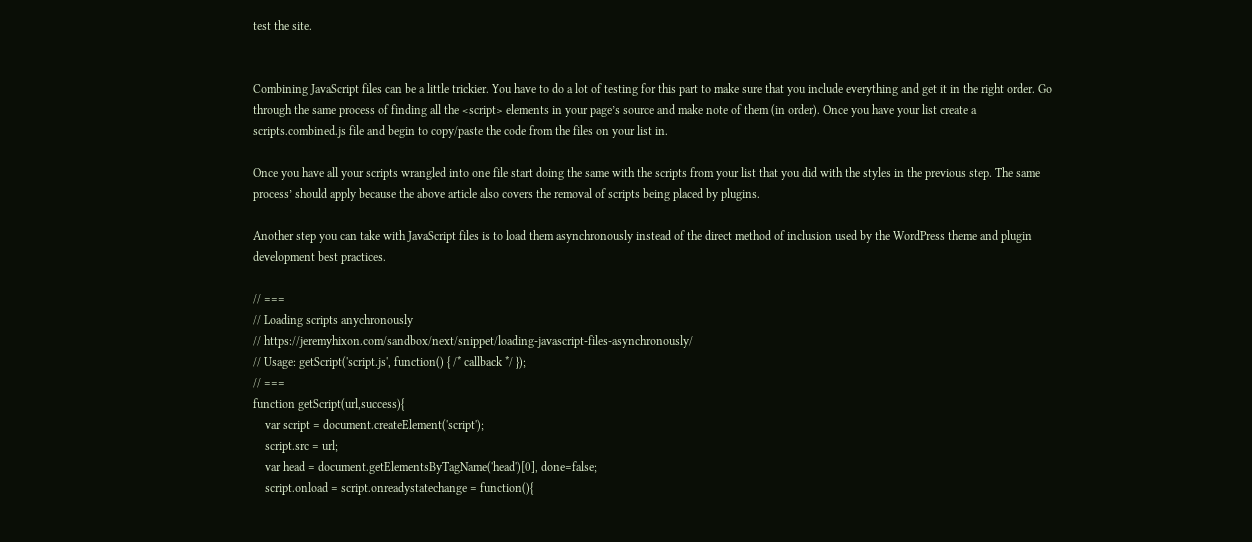test the site.


Combining JavaScript files can be a little trickier. You have to do a lot of testing for this part to make sure that you include everything and get it in the right order. Go through the same process of finding all the <script> elements in your page’s source and make note of them (in order). Once you have your list create a scripts.combined.js file and begin to copy/paste the code from the files on your list in.

Once you have all your scripts wrangled into one file start doing the same with the scripts from your list that you did with the styles in the previous step. The same process’ should apply because the above article also covers the removal of scripts being placed by plugins.

Another step you can take with JavaScript files is to load them asynchronously instead of the direct method of inclusion used by the WordPress theme and plugin development best practices.

// ===
// Loading scripts anychronously
// https://jeremyhixon.com/sandbox/next/snippet/loading-javascript-files-asynchronously/
// Usage: getScript('script.js', function() { /* callback */ });
// ===
function getScript(url,success){
    var script = document.createElement('script');
    script.src = url;
    var head = document.getElementsByTagName('head')[0], done=false;
    script.onload = script.onreadystatechange = function(){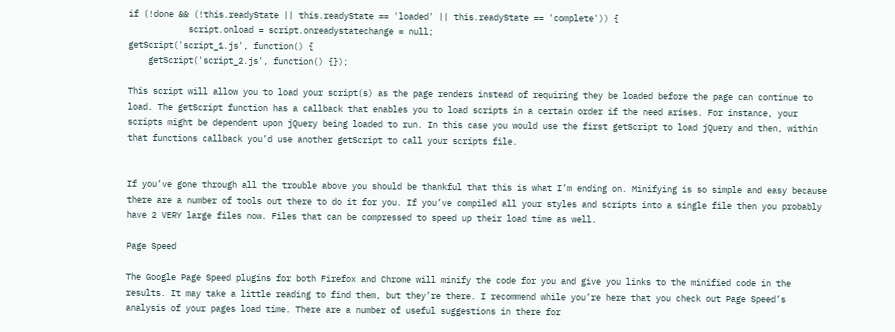if (!done && (!this.readyState || this.readyState == 'loaded' || this.readyState == 'complete')) {
            script.onload = script.onreadystatechange = null;
getScript('script_1.js', function() {
    getScript('script_2.js', function() {});

This script will allow you to load your script(s) as the page renders instead of requiring they be loaded before the page can continue to load. The getScript function has a callback that enables you to load scripts in a certain order if the need arises. For instance, your scripts might be dependent upon jQuery being loaded to run. In this case you would use the first getScript to load jQuery and then, within that functions callback you’d use another getScript to call your scripts file.


If you’ve gone through all the trouble above you should be thankful that this is what I’m ending on. Minifying is so simple and easy because there are a number of tools out there to do it for you. If you’ve compiled all your styles and scripts into a single file then you probably have 2 VERY large files now. Files that can be compressed to speed up their load time as well.

Page Speed

The Google Page Speed plugins for both Firefox and Chrome will minify the code for you and give you links to the minified code in the results. It may take a little reading to find them, but they’re there. I recommend while you’re here that you check out Page Speed’s analysis of your pages load time. There are a number of useful suggestions in there for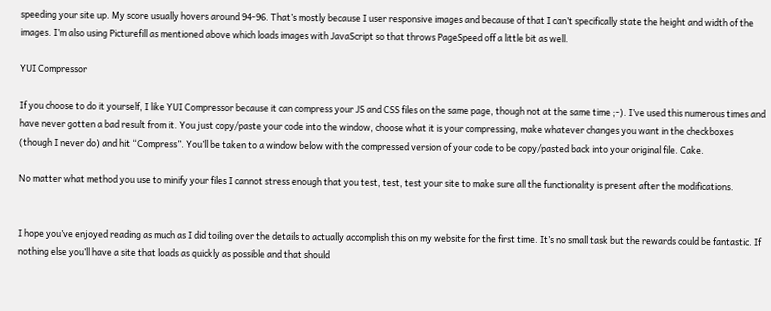speeding your site up. My score usually hovers around 94-96. That’s mostly because I user responsive images and because of that I can’t specifically state the height and width of the images. I’m also using Picturefill as mentioned above which loads images with JavaScript so that throws PageSpeed off a little bit as well.

YUI Compressor

If you choose to do it yourself, I like YUI Compressor because it can compress your JS and CSS files on the same page, though not at the same time ;-). I’ve used this numerous times and have never gotten a bad result from it. You just copy/paste your code into the window, choose what it is your compressing, make whatever changes you want in the checkboxes (though I never do) and hit “Compress”. You’ll be taken to a window below with the compressed version of your code to be copy/pasted back into your original file. Cake.

No matter what method you use to minify your files I cannot stress enough that you test, test, test your site to make sure all the functionality is present after the modifications.


I hope you’ve enjoyed reading as much as I did toiling over the details to actually accomplish this on my website for the first time. It’s no small task but the rewards could be fantastic. If nothing else you’ll have a site that loads as quickly as possible and that should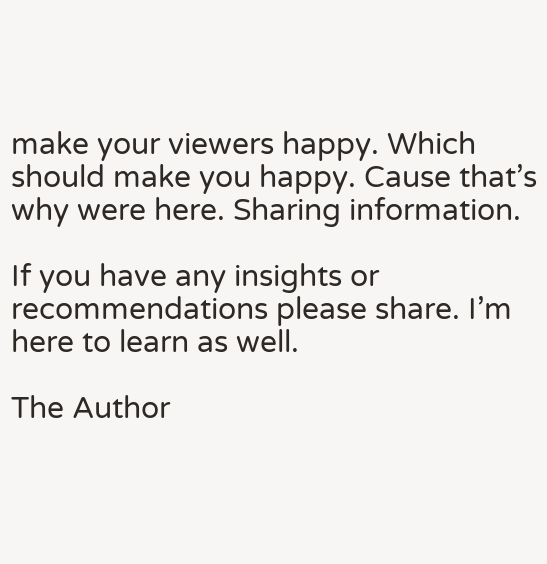make your viewers happy. Which should make you happy. Cause that’s why were here. Sharing information.

If you have any insights or recommendations please share. I’m here to learn as well.

The Author